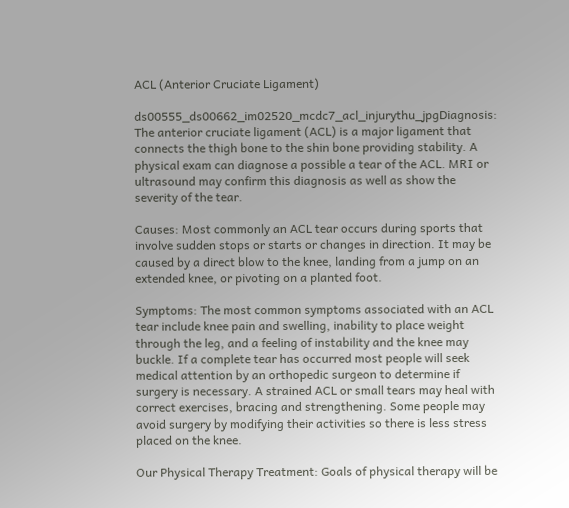ACL (Anterior Cruciate Ligament)

ds00555_ds00662_im02520_mcdc7_acl_injurythu_jpgDiagnosis: The anterior cruciate ligament (ACL) is a major ligament that connects the thigh bone to the shin bone providing stability. A physical exam can diagnose a possible a tear of the ACL. MRI or ultrasound may confirm this diagnosis as well as show the severity of the tear.

Causes: Most commonly an ACL tear occurs during sports that involve sudden stops or starts or changes in direction. It may be caused by a direct blow to the knee, landing from a jump on an extended knee, or pivoting on a planted foot.

Symptoms: The most common symptoms associated with an ACL tear include knee pain and swelling, inability to place weight through the leg, and a feeling of instability and the knee may buckle. If a complete tear has occurred most people will seek medical attention by an orthopedic surgeon to determine if surgery is necessary. A strained ACL or small tears may heal with correct exercises, bracing and strengthening. Some people may avoid surgery by modifying their activities so there is less stress placed on the knee.

Our Physical Therapy Treatment: Goals of physical therapy will be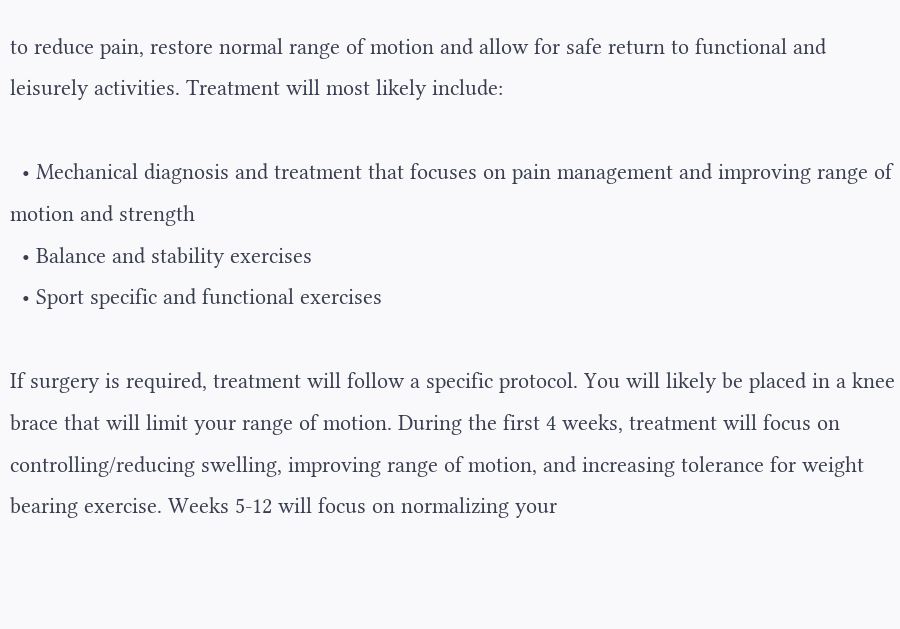to reduce pain, restore normal range of motion and allow for safe return to functional and leisurely activities. Treatment will most likely include:

  • Mechanical diagnosis and treatment that focuses on pain management and improving range of motion and strength
  • Balance and stability exercises
  • Sport specific and functional exercises

If surgery is required, treatment will follow a specific protocol. You will likely be placed in a knee brace that will limit your range of motion. During the first 4 weeks, treatment will focus on controlling/reducing swelling, improving range of motion, and increasing tolerance for weight bearing exercise. Weeks 5-12 will focus on normalizing your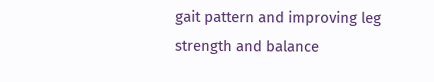gait pattern and improving leg strength and balance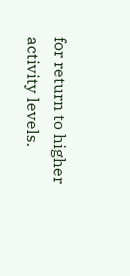for return to higher activity levels.